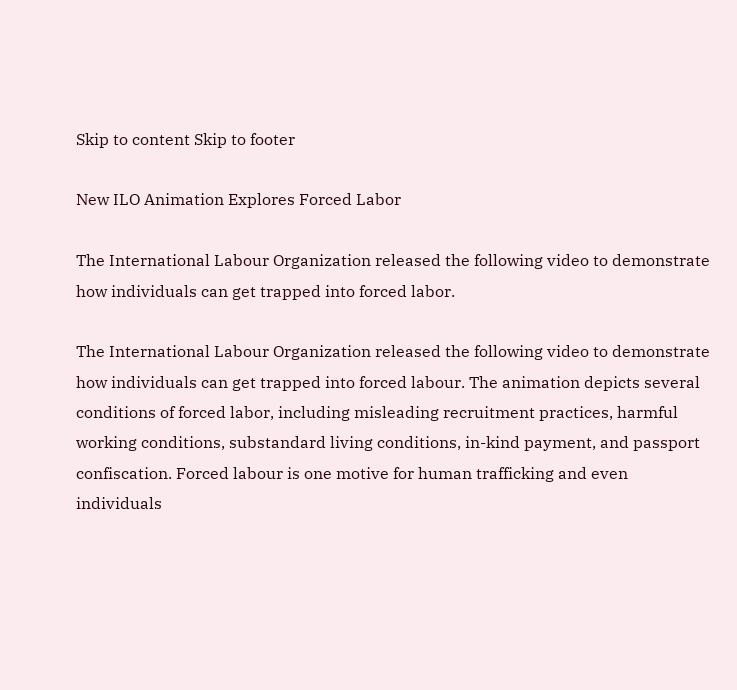Skip to content Skip to footer

New ILO Animation Explores Forced Labor

The International Labour Organization released the following video to demonstrate how individuals can get trapped into forced labor.

The International Labour Organization released the following video to demonstrate how individuals can get trapped into forced labour. The animation depicts several conditions of forced labor, including misleading recruitment practices, harmful working conditions, substandard living conditions, in-kind payment, and passport confiscation. Forced labour is one motive for human trafficking and even individuals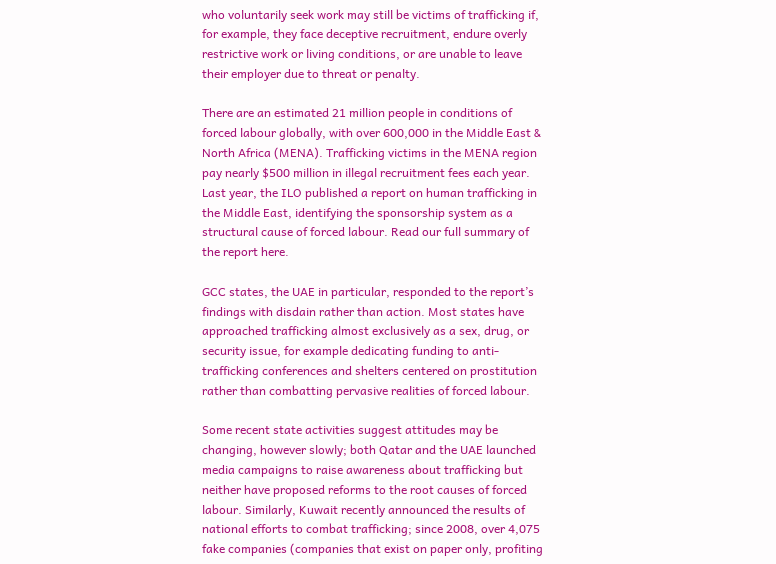who voluntarily seek work may still be victims of trafficking if, for example, they face deceptive recruitment, endure overly restrictive work or living conditions, or are unable to leave their employer due to threat or penalty.

There are an estimated 21 million people in conditions of forced labour globally, with over 600,000 in the Middle East & North Africa (MENA). Trafficking victims in the MENA region pay nearly $500 million in illegal recruitment fees each year. Last year, the ILO published a report on human trafficking in the Middle East, identifying the sponsorship system as a structural cause of forced labour. Read our full summary of the report here.

GCC states, the UAE in particular, responded to the report’s findings with disdain rather than action. Most states have approached trafficking almost exclusively as a sex, drug, or security issue, for example dedicating funding to anti-trafficking conferences and shelters centered on prostitution rather than combatting pervasive realities of forced labour.

Some recent state activities suggest attitudes may be changing, however slowly; both Qatar and the UAE launched media campaigns to raise awareness about trafficking but neither have proposed reforms to the root causes of forced labour. Similarly, Kuwait recently announced the results of national efforts to combat trafficking; since 2008, over 4,075 fake companies (companies that exist on paper only, profiting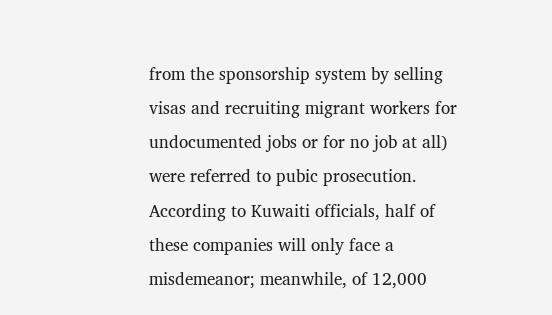from the sponsorship system by selling visas and recruiting migrant workers for undocumented jobs or for no job at all) were referred to pubic prosecution. According to Kuwaiti officials, half of these companies will only face a misdemeanor; meanwhile, of 12,000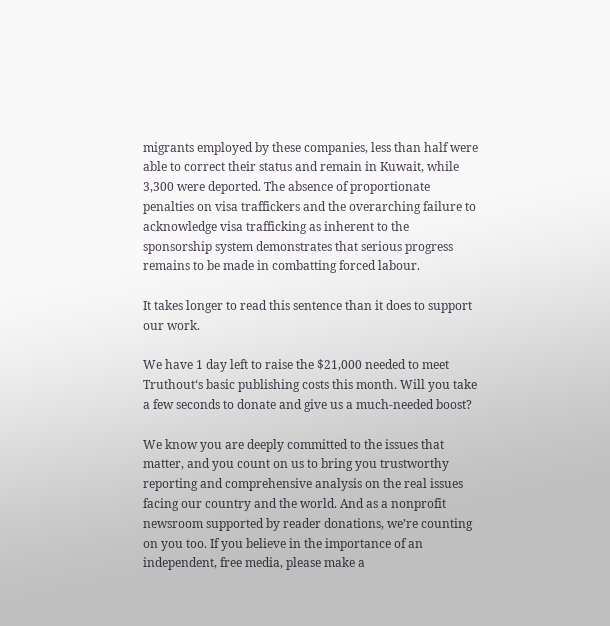migrants employed by these companies, less than half were able to correct their status and remain in Kuwait, while 3,300 were deported. The absence of proportionate penalties on visa traffickers and the overarching failure to acknowledge visa trafficking as inherent to the sponsorship system demonstrates that serious progress remains to be made in combatting forced labour.

It takes longer to read this sentence than it does to support our work.

We have 1 day left to raise the $21,000 needed to meet Truthout‘s basic publishing costs this month. Will you take a few seconds to donate and give us a much-needed boost?

We know you are deeply committed to the issues that matter, and you count on us to bring you trustworthy reporting and comprehensive analysis on the real issues facing our country and the world. And as a nonprofit newsroom supported by reader donations, we’re counting on you too. If you believe in the importance of an independent, free media, please make a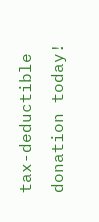tax-deductible donation today!